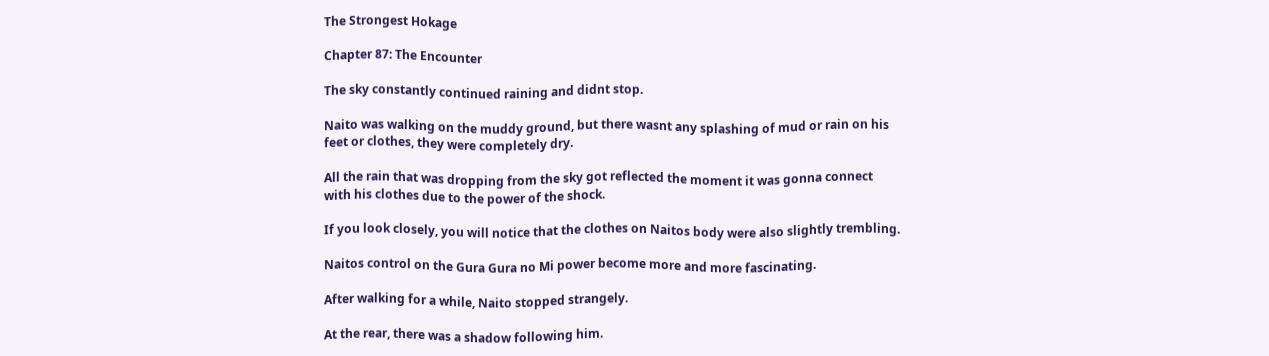The Strongest Hokage

Chapter 87: The Encounter

The sky constantly continued raining and didnt stop.

Naito was walking on the muddy ground, but there wasnt any splashing of mud or rain on his feet or clothes, they were completely dry.

All the rain that was dropping from the sky got reflected the moment it was gonna connect with his clothes due to the power of the shock.

If you look closely, you will notice that the clothes on Naitos body were also slightly trembling.

Naitos control on the Gura Gura no Mi power become more and more fascinating.

After walking for a while, Naito stopped strangely.

At the rear, there was a shadow following him.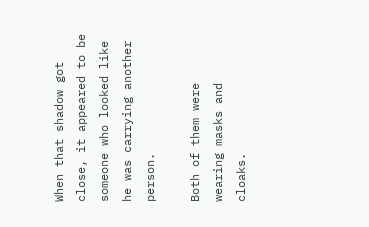When that shadow got close, it appeared to be someone who looked like he was carrying another person.

Both of them were wearing masks and cloaks.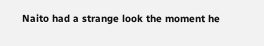Naito had a strange look the moment he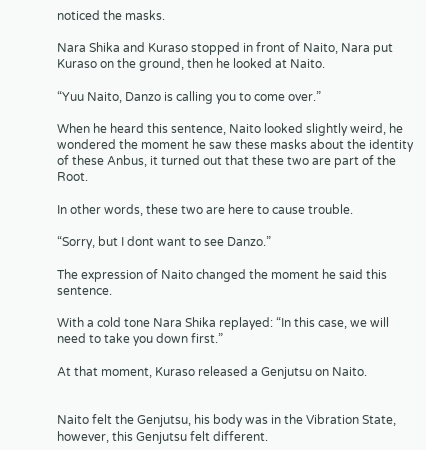noticed the masks.

Nara Shika and Kuraso stopped in front of Naito, Nara put Kuraso on the ground, then he looked at Naito.

“Yuu Naito, Danzo is calling you to come over.”

When he heard this sentence, Naito looked slightly weird, he wondered the moment he saw these masks about the identity of these Anbus, it turned out that these two are part of the Root.

In other words, these two are here to cause trouble.

“Sorry, but I dont want to see Danzo.”

The expression of Naito changed the moment he said this sentence.

With a cold tone Nara Shika replayed: “In this case, we will need to take you down first.”

At that moment, Kuraso released a Genjutsu on Naito.


Naito felt the Genjutsu, his body was in the Vibration State, however, this Genjutsu felt different.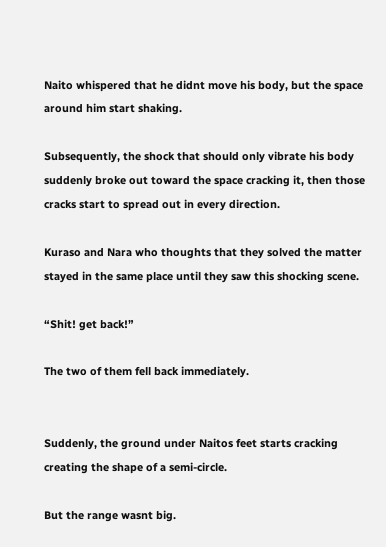Naito whispered that he didnt move his body, but the space around him start shaking.

Subsequently, the shock that should only vibrate his body suddenly broke out toward the space cracking it, then those cracks start to spread out in every direction.

Kuraso and Nara who thoughts that they solved the matter stayed in the same place until they saw this shocking scene.

“Shit! get back!”

The two of them fell back immediately.


Suddenly, the ground under Naitos feet starts cracking creating the shape of a semi-circle.

But the range wasnt big.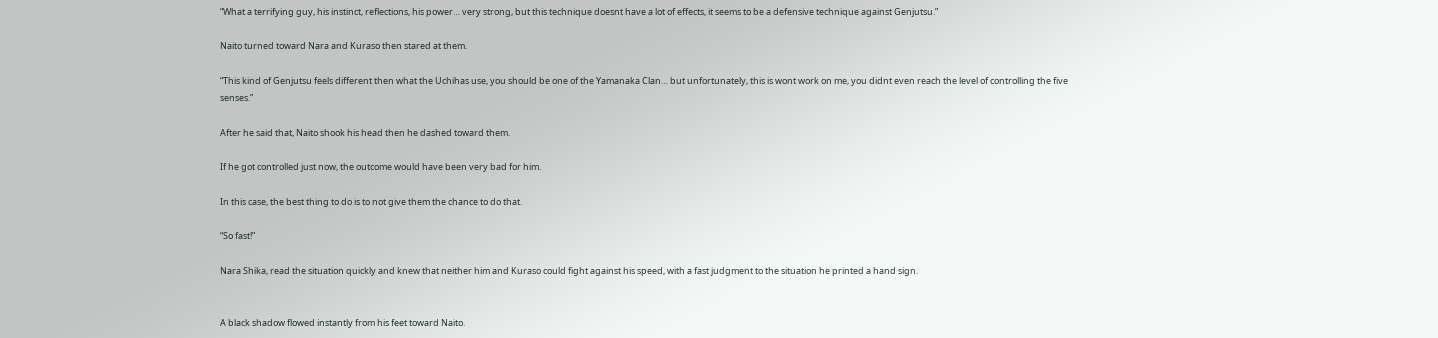“What a terrifying guy, his instinct, reflections, his power… very strong, but this technique doesnt have a lot of effects, it seems to be a defensive technique against Genjutsu.”

Naito turned toward Nara and Kuraso then stared at them.

“This kind of Genjutsu feels different then what the Uchihas use, you should be one of the Yamanaka Clan… but unfortunately, this is wont work on me, you didnt even reach the level of controlling the five senses.”

After he said that, Naito shook his head then he dashed toward them.

If he got controlled just now, the outcome would have been very bad for him.

In this case, the best thing to do is to not give them the chance to do that.

“So fast!”

Nara Shika, read the situation quickly and knew that neither him and Kuraso could fight against his speed, with a fast judgment to the situation he printed a hand sign.


A black shadow flowed instantly from his feet toward Naito.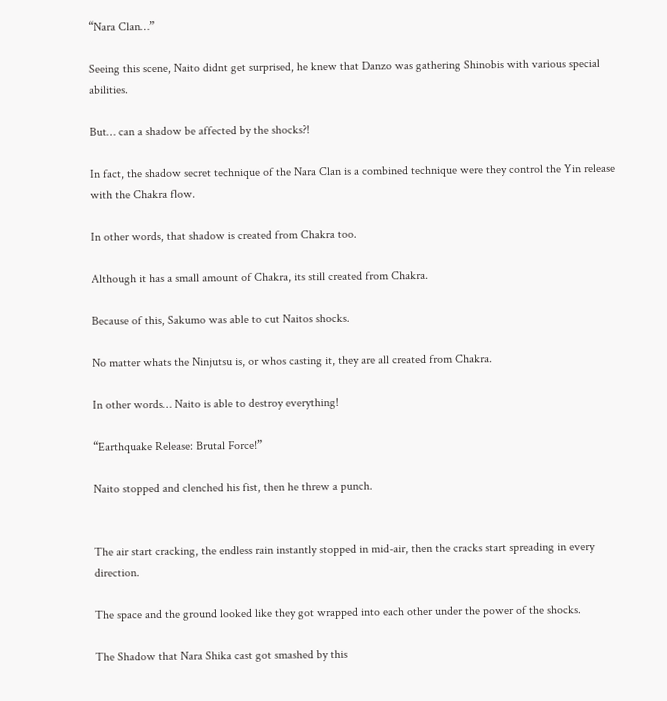“Nara Clan…”

Seeing this scene, Naito didnt get surprised, he knew that Danzo was gathering Shinobis with various special abilities.

But… can a shadow be affected by the shocks?!

In fact, the shadow secret technique of the Nara Clan is a combined technique were they control the Yin release with the Chakra flow.

In other words, that shadow is created from Chakra too.

Although it has a small amount of Chakra, its still created from Chakra.

Because of this, Sakumo was able to cut Naitos shocks.

No matter whats the Ninjutsu is, or whos casting it, they are all created from Chakra.

In other words… Naito is able to destroy everything!

“Earthquake Release: Brutal Force!”

Naito stopped and clenched his fist, then he threw a punch.


The air start cracking, the endless rain instantly stopped in mid-air, then the cracks start spreading in every direction.

The space and the ground looked like they got wrapped into each other under the power of the shocks.

The Shadow that Nara Shika cast got smashed by this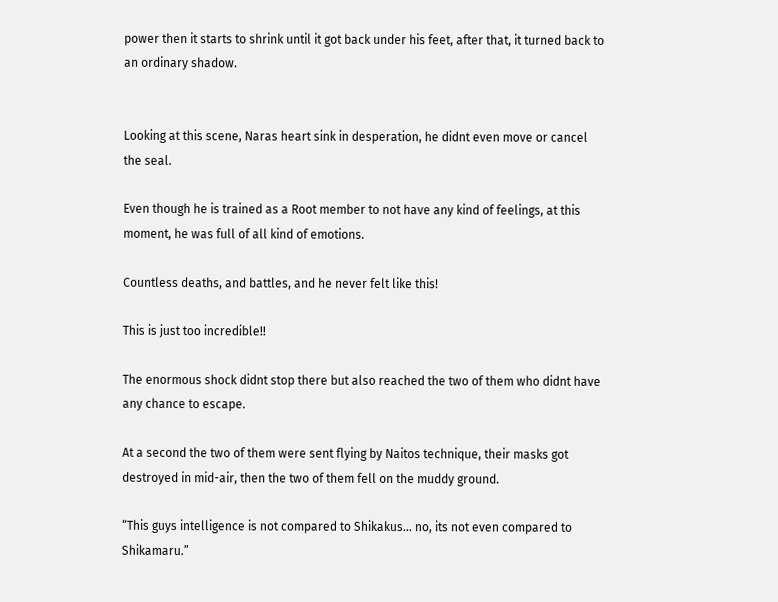power then it starts to shrink until it got back under his feet, after that, it turned back to an ordinary shadow.


Looking at this scene, Naras heart sink in desperation, he didnt even move or cancel the seal.

Even though he is trained as a Root member to not have any kind of feelings, at this moment, he was full of all kind of emotions.

Countless deaths, and battles, and he never felt like this!

This is just too incredible!!

The enormous shock didnt stop there but also reached the two of them who didnt have any chance to escape.

At a second the two of them were sent flying by Naitos technique, their masks got destroyed in mid-air, then the two of them fell on the muddy ground.

“This guys intelligence is not compared to Shikakus… no, its not even compared to Shikamaru.”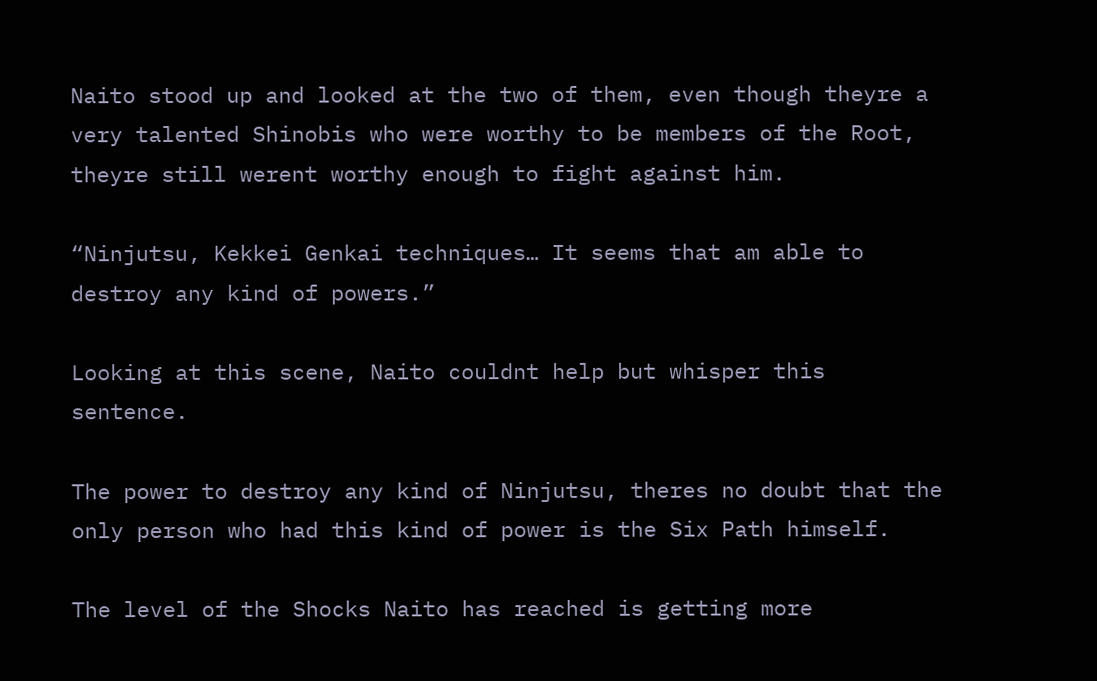Naito stood up and looked at the two of them, even though theyre a very talented Shinobis who were worthy to be members of the Root, theyre still werent worthy enough to fight against him.

“Ninjutsu, Kekkei Genkai techniques… It seems that am able to destroy any kind of powers.”

Looking at this scene, Naito couldnt help but whisper this sentence.

The power to destroy any kind of Ninjutsu, theres no doubt that the only person who had this kind of power is the Six Path himself.

The level of the Shocks Naito has reached is getting more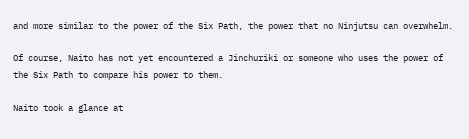and more similar to the power of the Six Path, the power that no Ninjutsu can overwhelm.

Of course, Naito has not yet encountered a Jinchuriki or someone who uses the power of the Six Path to compare his power to them.

Naito took a glance at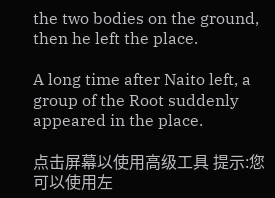the two bodies on the ground, then he left the place.

A long time after Naito left, a group of the Root suddenly appeared in the place.

点击屏幕以使用高级工具 提示:您可以使用左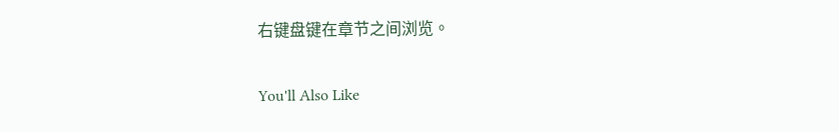右键盘键在章节之间浏览。

You'll Also Like